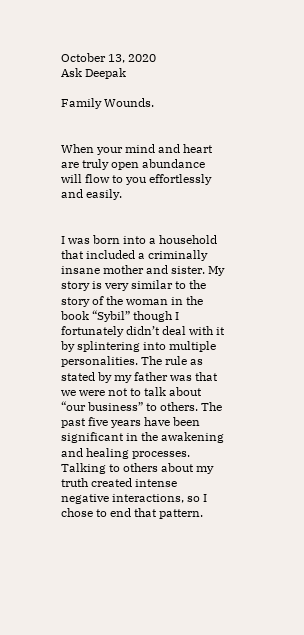October 13, 2020
Ask Deepak

Family Wounds.


When your mind and heart are truly open abundance will flow to you effortlessly and easily.


I was born into a household that included a criminally insane mother and sister. My story is very similar to the story of the woman in the book “Sybil” though I fortunately didn’t deal with it by splintering into multiple personalities. The rule as stated by my father was that we were not to talk about “our business” to others. The past five years have been significant in the awakening and healing processes. Talking to others about my truth created intense negative interactions, so I chose to end that pattern.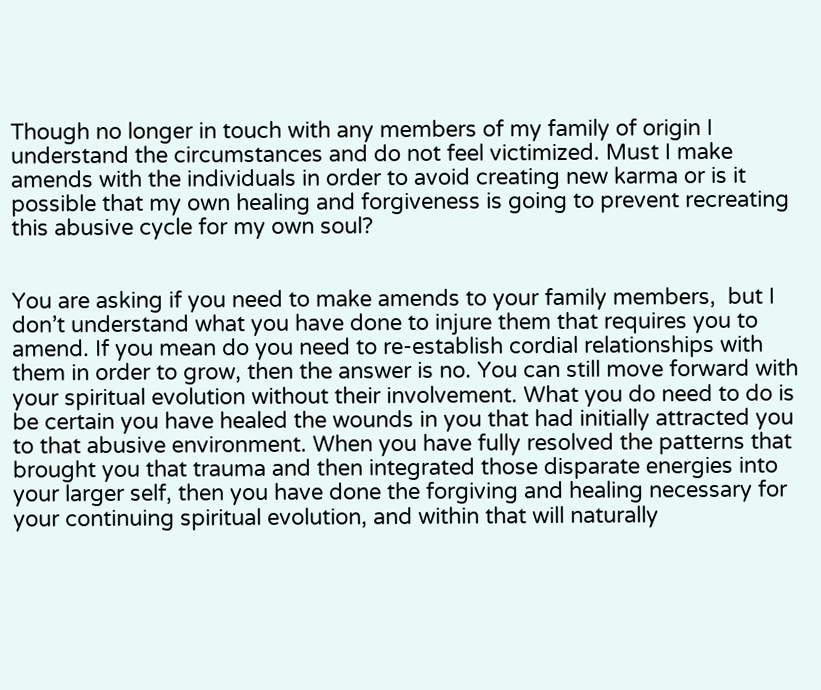Though no longer in touch with any members of my family of origin I understand the circumstances and do not feel victimized. Must I make amends with the individuals in order to avoid creating new karma or is it possible that my own healing and forgiveness is going to prevent recreating this abusive cycle for my own soul?


You are asking if you need to make amends to your family members,  but I don’t understand what you have done to injure them that requires you to amend. If you mean do you need to re-establish cordial relationships with them in order to grow, then the answer is no. You can still move forward with your spiritual evolution without their involvement. What you do need to do is be certain you have healed the wounds in you that had initially attracted you to that abusive environment. When you have fully resolved the patterns that brought you that trauma and then integrated those disparate energies into your larger self, then you have done the forgiving and healing necessary for your continuing spiritual evolution, and within that will naturally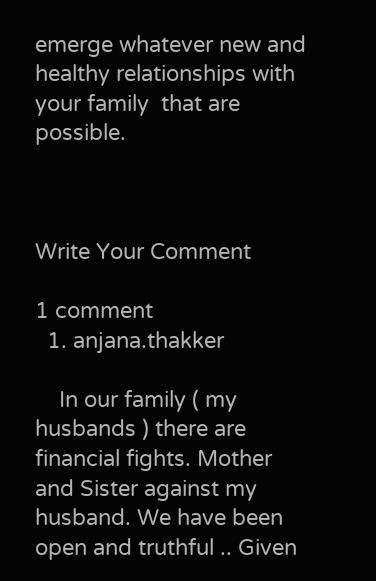emerge whatever new and healthy relationships with your family  that are possible.



Write Your Comment

1 comment
  1. anjana.thakker

    In our family ( my husbands ) there are financial fights. Mother and Sister against my husband. We have been open and truthful .. Given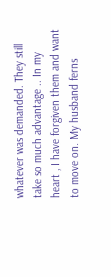whatever was demanded. They still take so much advantage .. In my heart , I have forgiven them and want to move on. My husband ferns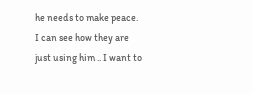he needs to make peace. I can see how they are just using him .. I want to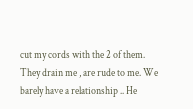cut my cords with the 2 of them. They drain me , are rude to me. We barely have a relationship .. He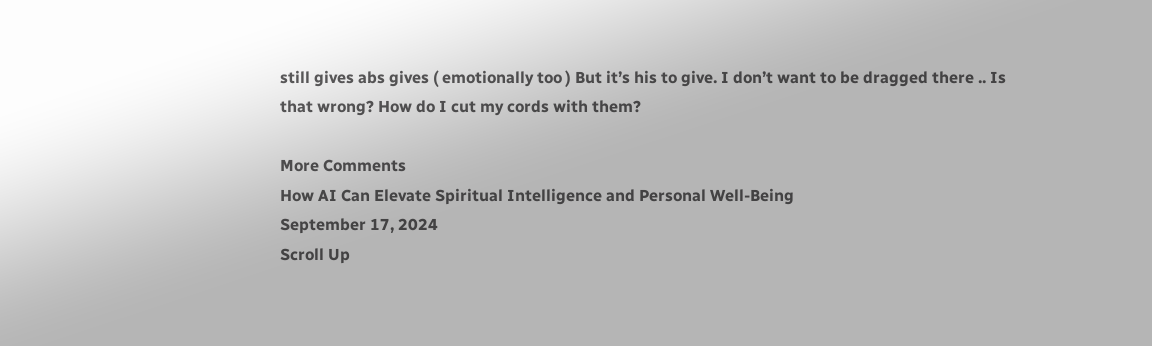still gives abs gives ( emotionally too ) But it’s his to give. I don’t want to be dragged there .. Is that wrong? How do I cut my cords with them?

More Comments
How AI Can Elevate Spiritual Intelligence and Personal Well-Being
September 17, 2024
Scroll Up